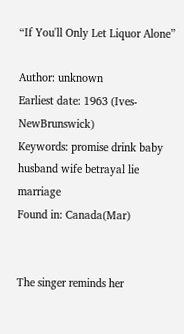“If You'll Only Let Liquor Alone”

Author: unknown
Earliest date: 1963 (Ives-NewBrunswick)
Keywords: promise drink baby husband wife betrayal lie marriage
Found in: Canada(Mar)


The singer reminds her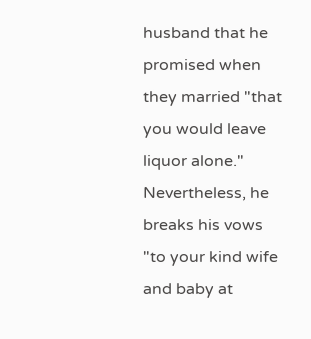husband that he promised when they married "that you would leave liquor alone." Nevertheless, he breaks his vows "to your kind wife and baby at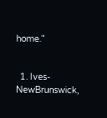home."


  1. Ives-NewBrunswick,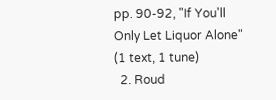pp. 90-92, "If You'll Only Let Liquor Alone" (1 text, 1 tune)
  2. Roud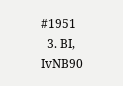#1951
  3. BI, IvNB90